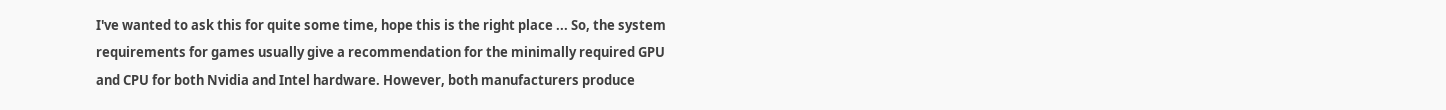I've wanted to ask this for quite some time, hope this is the right place ... So, the system requirements for games usually give a recommendation for the minimally required GPU and CPU for both Nvidia and Intel hardware. However, both manufacturers produce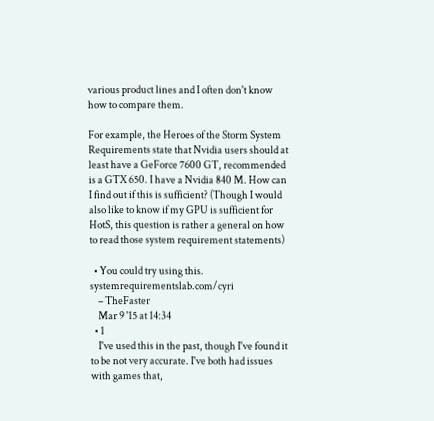various product lines and I often don't know how to compare them.

For example, the Heroes of the Storm System Requirements state that Nvidia users should at least have a GeForce 7600 GT, recommended is a GTX 650. I have a Nvidia 840 M. How can I find out if this is sufficient? (Though I would also like to know if my GPU is sufficient for HotS, this question is rather a general on how to read those system requirement statements)

  • You could try using this. systemrequirementslab.com/cyri
    – TheFaster
    Mar 9 '15 at 14:34
  • 1
    I've used this in the past, though I've found it to be not very accurate. I've both had issues with games that,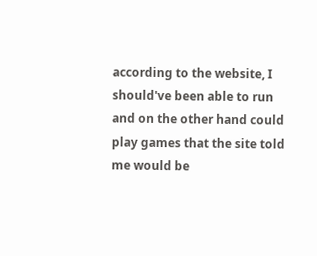according to the website, I should've been able to run and on the other hand could play games that the site told me would be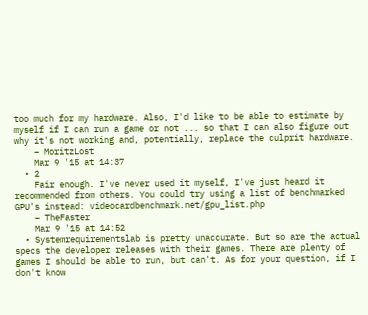too much for my hardware. Also, I'd like to be able to estimate by myself if I can run a game or not ... so that I can also figure out why it's not working and, potentially, replace the culprit hardware.
    – MoritzLost
    Mar 9 '15 at 14:37
  • 2
    Fair enough. I've never used it myself, I've just heard it recommended from others. You could try using a list of benchmarked GPU's instead: videocardbenchmark.net/gpu_list.php
    – TheFaster
    Mar 9 '15 at 14:52
  • Systemrequirementslab is pretty unaccurate. But so are the actual specs the developer releases with their games. There are plenty of games I should be able to run, but can't. As for your question, if I don't know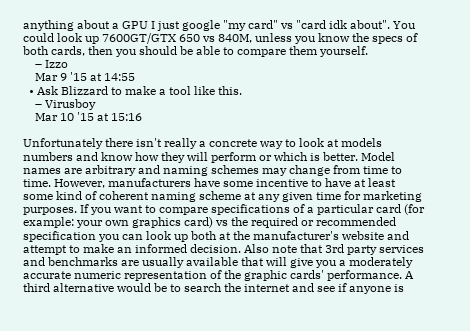anything about a GPU I just google "my card" vs "card idk about". You could look up 7600GT/GTX 650 vs 840M, unless you know the specs of both cards, then you should be able to compare them yourself.
    – Izzo
    Mar 9 '15 at 14:55
  • Ask Blizzard to make a tool like this.
    – Virusboy
    Mar 10 '15 at 15:16

Unfortunately there isn't really a concrete way to look at models numbers and know how they will perform or which is better. Model names are arbitrary and naming schemes may change from time to time. However, manufacturers have some incentive to have at least some kind of coherent naming scheme at any given time for marketing purposes. If you want to compare specifications of a particular card (for example: your own graphics card) vs the required or recommended specification you can look up both at the manufacturer's website and attempt to make an informed decision. Also note that 3rd party services and benchmarks are usually available that will give you a moderately accurate numeric representation of the graphic cards' performance. A third alternative would be to search the internet and see if anyone is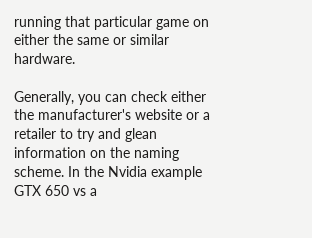running that particular game on either the same or similar hardware.

Generally, you can check either the manufacturer's website or a retailer to try and glean information on the naming scheme. In the Nvidia example GTX 650 vs a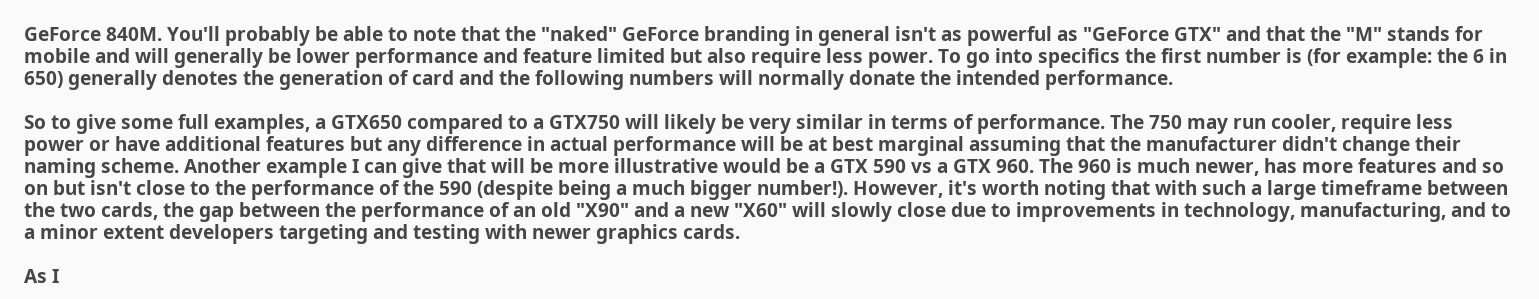GeForce 840M. You'll probably be able to note that the "naked" GeForce branding in general isn't as powerful as "GeForce GTX" and that the "M" stands for mobile and will generally be lower performance and feature limited but also require less power. To go into specifics the first number is (for example: the 6 in 650) generally denotes the generation of card and the following numbers will normally donate the intended performance.

So to give some full examples, a GTX650 compared to a GTX750 will likely be very similar in terms of performance. The 750 may run cooler, require less power or have additional features but any difference in actual performance will be at best marginal assuming that the manufacturer didn't change their naming scheme. Another example I can give that will be more illustrative would be a GTX 590 vs a GTX 960. The 960 is much newer, has more features and so on but isn't close to the performance of the 590 (despite being a much bigger number!). However, it's worth noting that with such a large timeframe between the two cards, the gap between the performance of an old "X90" and a new "X60" will slowly close due to improvements in technology, manufacturing, and to a minor extent developers targeting and testing with newer graphics cards.

As I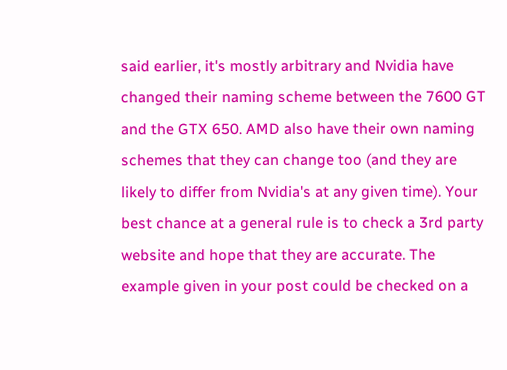said earlier, it's mostly arbitrary and Nvidia have changed their naming scheme between the 7600 GT and the GTX 650. AMD also have their own naming schemes that they can change too (and they are likely to differ from Nvidia's at any given time). Your best chance at a general rule is to check a 3rd party website and hope that they are accurate. The example given in your post could be checked on a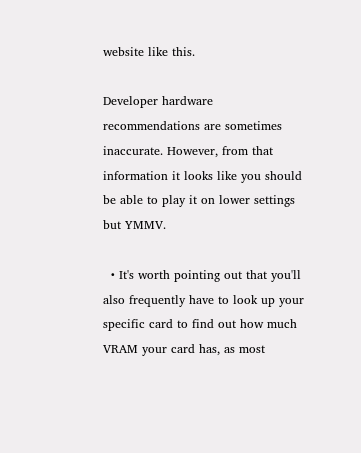website like this.

Developer hardware recommendations are sometimes inaccurate. However, from that information it looks like you should be able to play it on lower settings but YMMV.

  • It's worth pointing out that you'll also frequently have to look up your specific card to find out how much VRAM your card has, as most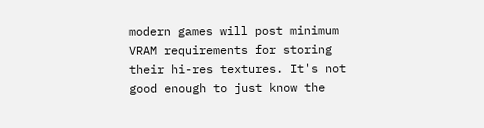modern games will post minimum VRAM requirements for storing their hi-res textures. It's not good enough to just know the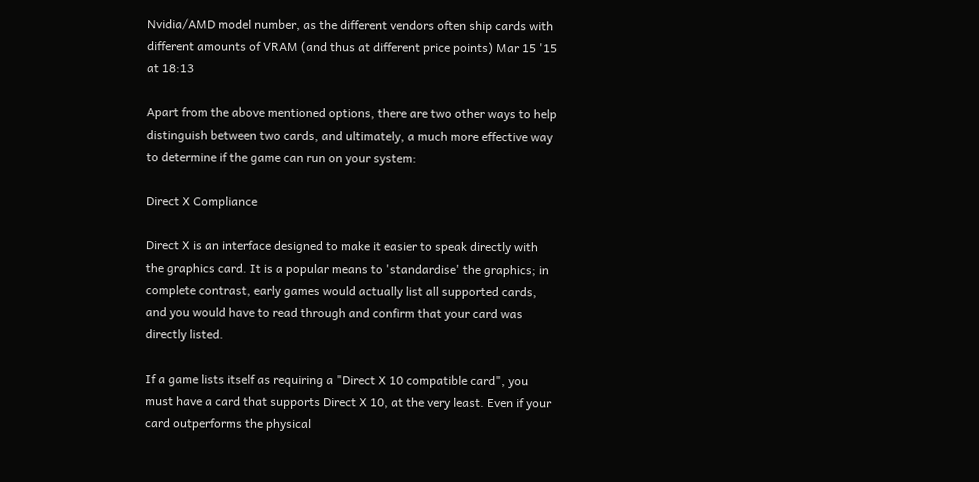Nvidia/AMD model number, as the different vendors often ship cards with different amounts of VRAM (and thus at different price points) Mar 15 '15 at 18:13

Apart from the above mentioned options, there are two other ways to help distinguish between two cards, and ultimately, a much more effective way to determine if the game can run on your system:

Direct X Compliance

Direct X is an interface designed to make it easier to speak directly with the graphics card. It is a popular means to 'standardise' the graphics; in complete contrast, early games would actually list all supported cards, and you would have to read through and confirm that your card was directly listed.

If a game lists itself as requiring a "Direct X 10 compatible card", you must have a card that supports Direct X 10, at the very least. Even if your card outperforms the physical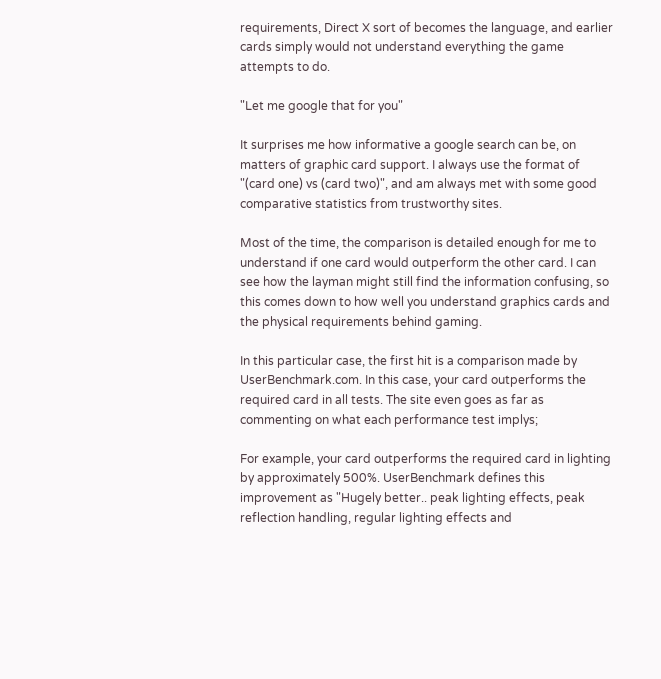requirements, Direct X sort of becomes the language, and earlier cards simply would not understand everything the game attempts to do.

"Let me google that for you"

It surprises me how informative a google search can be, on matters of graphic card support. I always use the format of "(card one) vs (card two)", and am always met with some good comparative statistics from trustworthy sites.

Most of the time, the comparison is detailed enough for me to understand if one card would outperform the other card. I can see how the layman might still find the information confusing, so this comes down to how well you understand graphics cards and the physical requirements behind gaming.

In this particular case, the first hit is a comparison made by UserBenchmark.com. In this case, your card outperforms the required card in all tests. The site even goes as far as commenting on what each performance test implys;

For example, your card outperforms the required card in lighting by approximately 500%. UserBenchmark defines this improvement as "Hugely better.. peak lighting effects, peak reflection handling, regular lighting effects and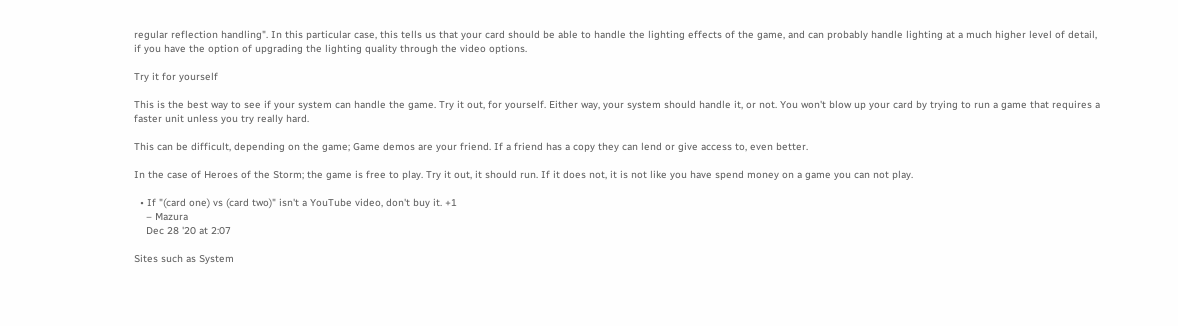regular reflection handling". In this particular case, this tells us that your card should be able to handle the lighting effects of the game, and can probably handle lighting at a much higher level of detail, if you have the option of upgrading the lighting quality through the video options.

Try it for yourself

This is the best way to see if your system can handle the game. Try it out, for yourself. Either way, your system should handle it, or not. You won't blow up your card by trying to run a game that requires a faster unit unless you try really hard.

This can be difficult, depending on the game; Game demos are your friend. If a friend has a copy they can lend or give access to, even better.

In the case of Heroes of the Storm; the game is free to play. Try it out, it should run. If it does not, it is not like you have spend money on a game you can not play.

  • If "(card one) vs (card two)" isn't a YouTube video, don't buy it. +1
    – Mazura
    Dec 28 '20 at 2:07

Sites such as System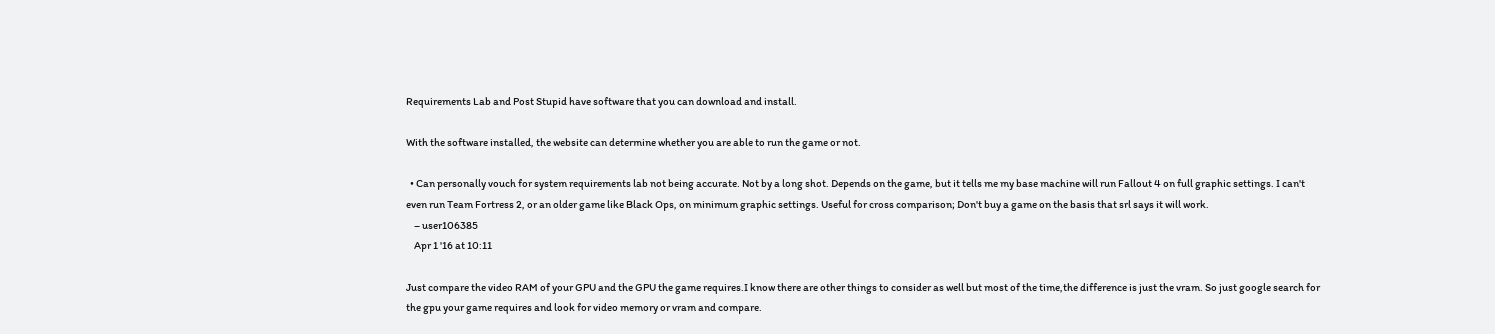Requirements Lab and Post Stupid have software that you can download and install.

With the software installed, the website can determine whether you are able to run the game or not.

  • Can personally vouch for system requirements lab not being accurate. Not by a long shot. Depends on the game, but it tells me my base machine will run Fallout 4 on full graphic settings. I can't even run Team Fortress 2, or an older game like Black Ops, on minimum graphic settings. Useful for cross comparison; Don't buy a game on the basis that srl says it will work.
    – user106385
    Apr 1 '16 at 10:11

Just compare the video RAM of your GPU and the GPU the game requires.I know there are other things to consider as well but most of the time,the difference is just the vram. So just google search for the gpu your game requires and look for video memory or vram and compare.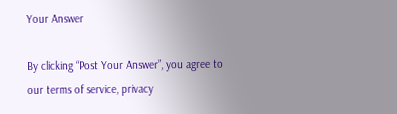Your Answer

By clicking “Post Your Answer”, you agree to our terms of service, privacy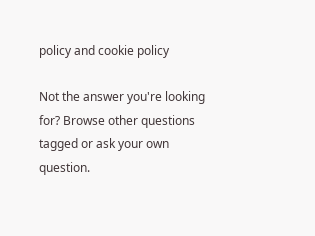policy and cookie policy

Not the answer you're looking for? Browse other questions tagged or ask your own question.